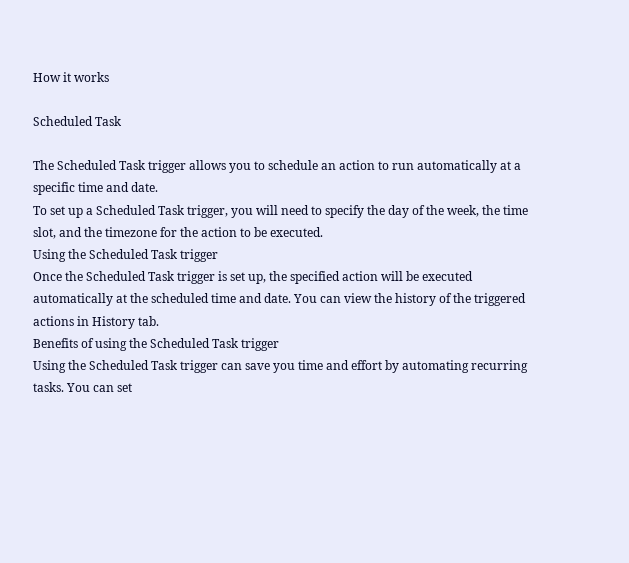How it works

Scheduled Task

The Scheduled Task trigger allows you to schedule an action to run automatically at a specific time and date.
To set up a Scheduled Task trigger, you will need to specify the day of the week, the time slot, and the timezone for the action to be executed.
Using the Scheduled Task trigger
Once the Scheduled Task trigger is set up, the specified action will be executed automatically at the scheduled time and date. You can view the history of the triggered actions in History tab.
Benefits of using the Scheduled Task trigger
Using the Scheduled Task trigger can save you time and effort by automating recurring tasks. You can set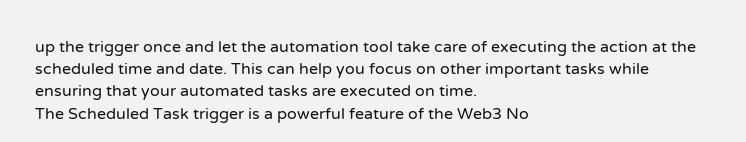up the trigger once and let the automation tool take care of executing the action at the scheduled time and date. This can help you focus on other important tasks while ensuring that your automated tasks are executed on time.
The Scheduled Task trigger is a powerful feature of the Web3 No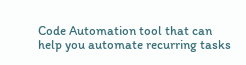Code Automation tool that can help you automate recurring tasks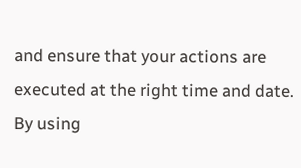and ensure that your actions are executed at the right time and date. By using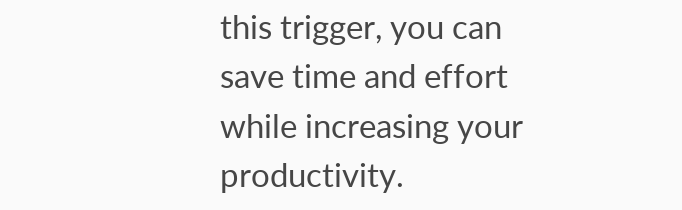this trigger, you can save time and effort while increasing your productivity.